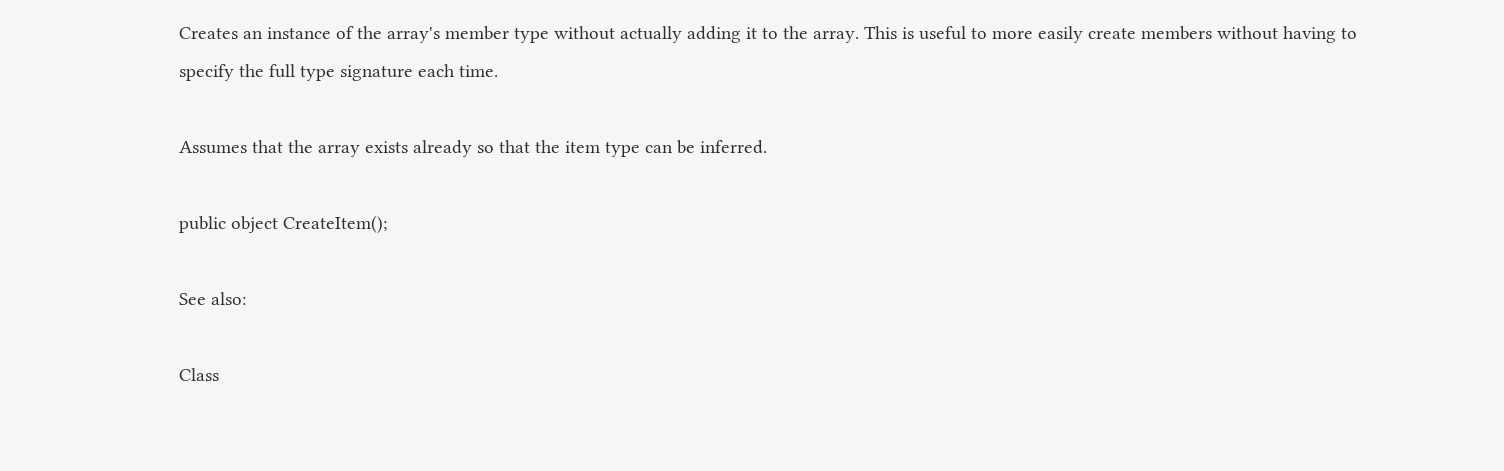Creates an instance of the array's member type without actually adding it to the array. This is useful to more easily create members without having to specify the full type signature each time.

Assumes that the array exists already so that the item type can be inferred.

public object CreateItem();

See also:

Class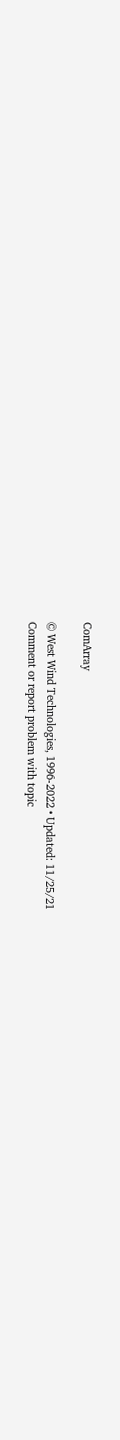ComArray

© West Wind Technologies, 1996-2022 • Updated: 11/25/21
Comment or report problem with topic